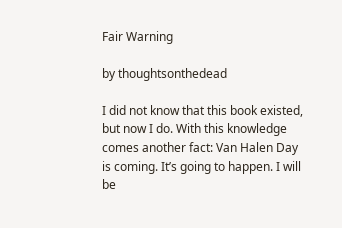Fair Warning

by thoughtsonthedead

I did not know that this book existed, but now I do. With this knowledge comes another fact: Van Halen Day is coming. It’s going to happen. I will be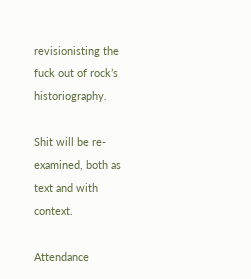revisionisting the fuck out of rock’s historiography.

Shit will be re-examined, both as text and with context.

Attendance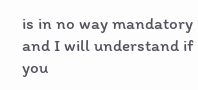is in no way mandatory and I will understand if you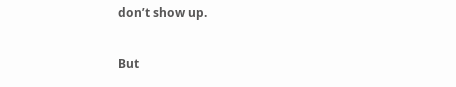don’t show up.

But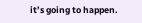it’s going to happen.